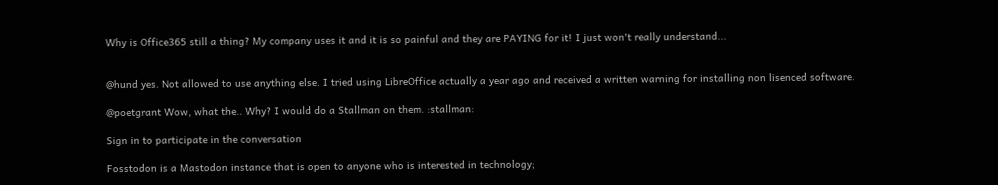Why is Office365 still a thing? My company uses it and it is so painful and they are PAYING for it! I just won't really understand...


@hund yes. Not allowed to use anything else. I tried using LibreOffice actually a year ago and received a written warning for installing non lisenced software.

@poetgrant Wow, what the.. Why? I would do a Stallman on them. :stallman:

Sign in to participate in the conversation

Fosstodon is a Mastodon instance that is open to anyone who is interested in technology;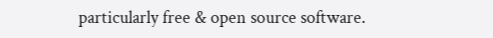particularly free & open source software.